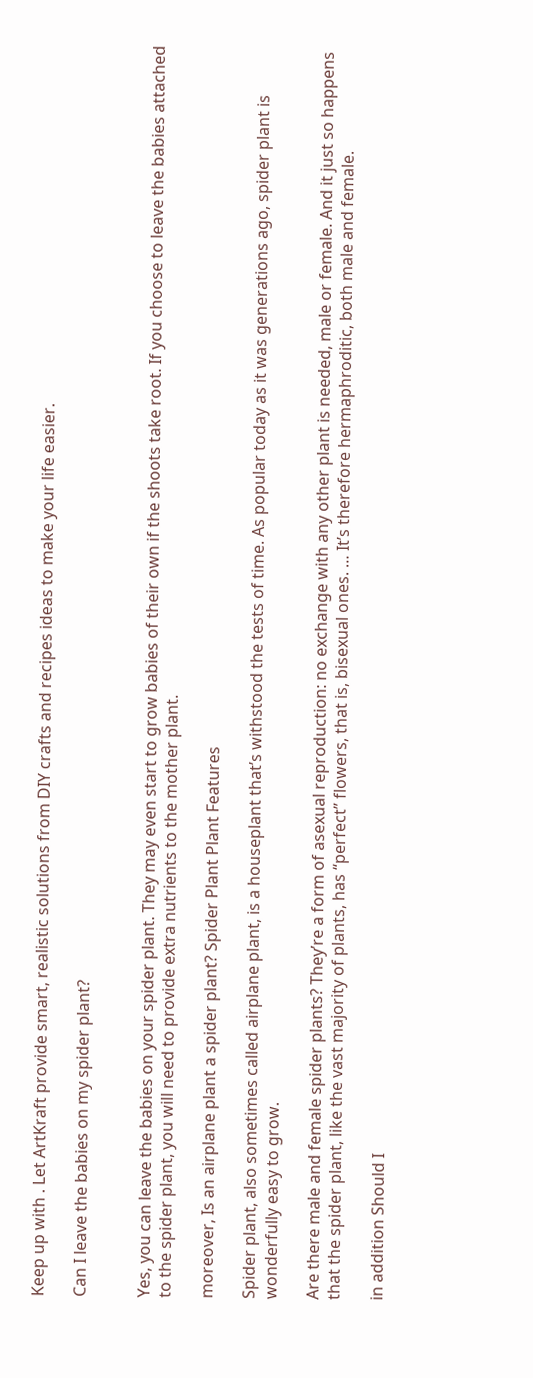Keep up with . Let ArtKraft provide smart, realistic solutions from DIY crafts and recipes ideas to make your life easier.

Can I leave the babies on my spider plant?


Yes, you can leave the babies on your spider plant. They may even start to grow babies of their own if the shoots take root. If you choose to leave the babies attached to the spider plant, you will need to provide extra nutrients to the mother plant.

moreover, Is an airplane plant a spider plant? Spider Plant Plant Features

Spider plant, also sometimes called airplane plant, is a houseplant that’s withstood the tests of time. As popular today as it was generations ago, spider plant is wonderfully easy to grow.

Are there male and female spider plants? They’re a form of asexual reproduction: no exchange with any other plant is needed, male or female. And it just so happens that the spider plant, like the vast majority of plants, has “perfect” flowers, that is, bisexual ones. … It’s therefore hermaphroditic, both male and female.

in addition Should I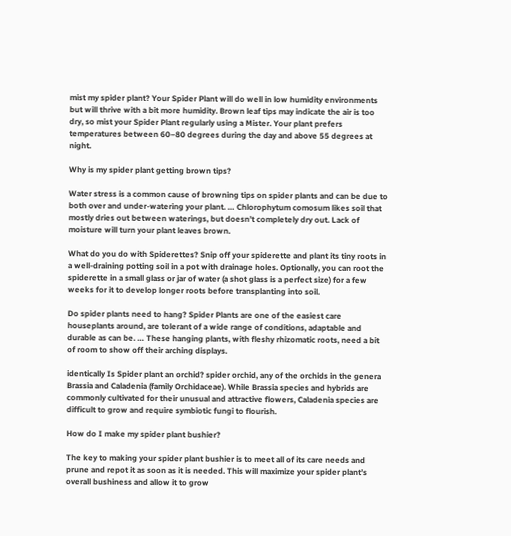mist my spider plant? Your Spider Plant will do well in low humidity environments but will thrive with a bit more humidity. Brown leaf tips may indicate the air is too dry, so mist your Spider Plant regularly using a Mister. Your plant prefers temperatures between 60–80 degrees during the day and above 55 degrees at night.

Why is my spider plant getting brown tips?

Water stress is a common cause of browning tips on spider plants and can be due to both over and under-watering your plant. … Chlorophytum comosum likes soil that mostly dries out between waterings, but doesn’t completely dry out. Lack of moisture will turn your plant leaves brown.

What do you do with Spiderettes? Snip off your spiderette and plant its tiny roots in a well-draining potting soil in a pot with drainage holes. Optionally, you can root the spiderette in a small glass or jar of water (a shot glass is a perfect size) for a few weeks for it to develop longer roots before transplanting into soil.

Do spider plants need to hang? Spider Plants are one of the easiest care houseplants around, are tolerant of a wide range of conditions, adaptable and durable as can be. … These hanging plants, with fleshy rhizomatic roots, need a bit of room to show off their arching displays.

identically Is Spider plant an orchid? spider orchid, any of the orchids in the genera Brassia and Caladenia (family Orchidaceae). While Brassia species and hybrids are commonly cultivated for their unusual and attractive flowers, Caladenia species are difficult to grow and require symbiotic fungi to flourish.

How do I make my spider plant bushier?

The key to making your spider plant bushier is to meet all of its care needs and prune and repot it as soon as it is needed. This will maximize your spider plant’s overall bushiness and allow it to grow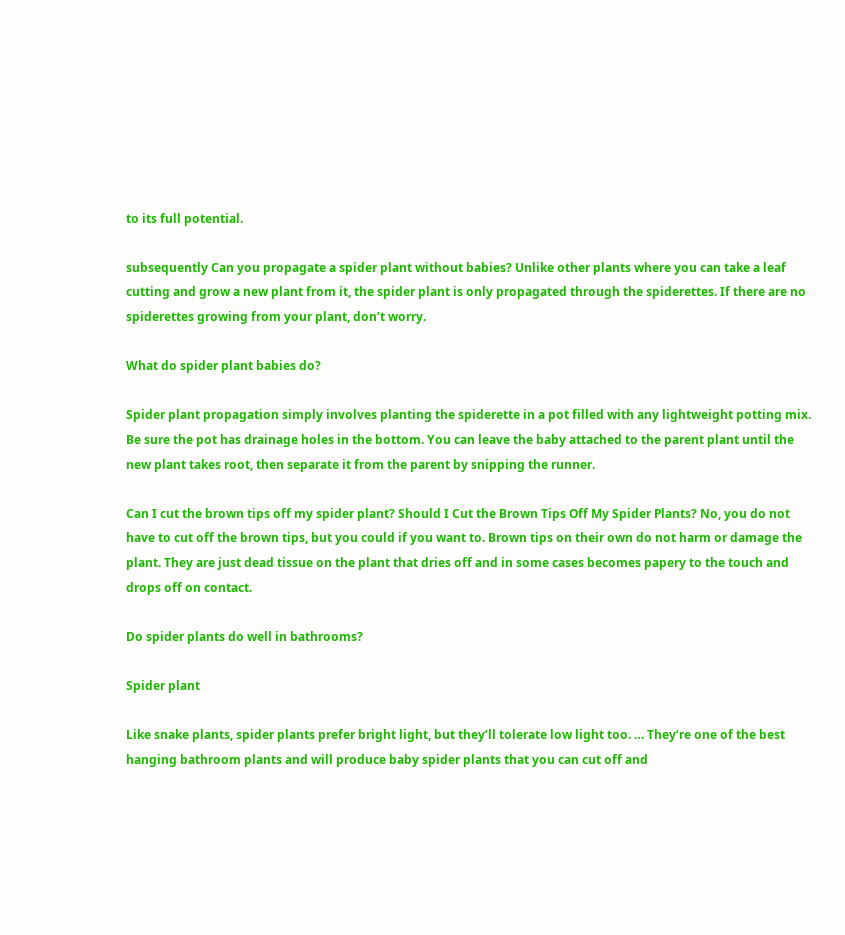to its full potential.

subsequently Can you propagate a spider plant without babies? Unlike other plants where you can take a leaf cutting and grow a new plant from it, the spider plant is only propagated through the spiderettes. If there are no spiderettes growing from your plant, don’t worry.

What do spider plant babies do?

Spider plant propagation simply involves planting the spiderette in a pot filled with any lightweight potting mix. Be sure the pot has drainage holes in the bottom. You can leave the baby attached to the parent plant until the new plant takes root, then separate it from the parent by snipping the runner.

Can I cut the brown tips off my spider plant? Should I Cut the Brown Tips Off My Spider Plants? No, you do not have to cut off the brown tips, but you could if you want to. Brown tips on their own do not harm or damage the plant. They are just dead tissue on the plant that dries off and in some cases becomes papery to the touch and drops off on contact.

Do spider plants do well in bathrooms?

Spider plant

Like snake plants, spider plants prefer bright light, but they’ll tolerate low light too. … They’re one of the best hanging bathroom plants and will produce baby spider plants that you can cut off and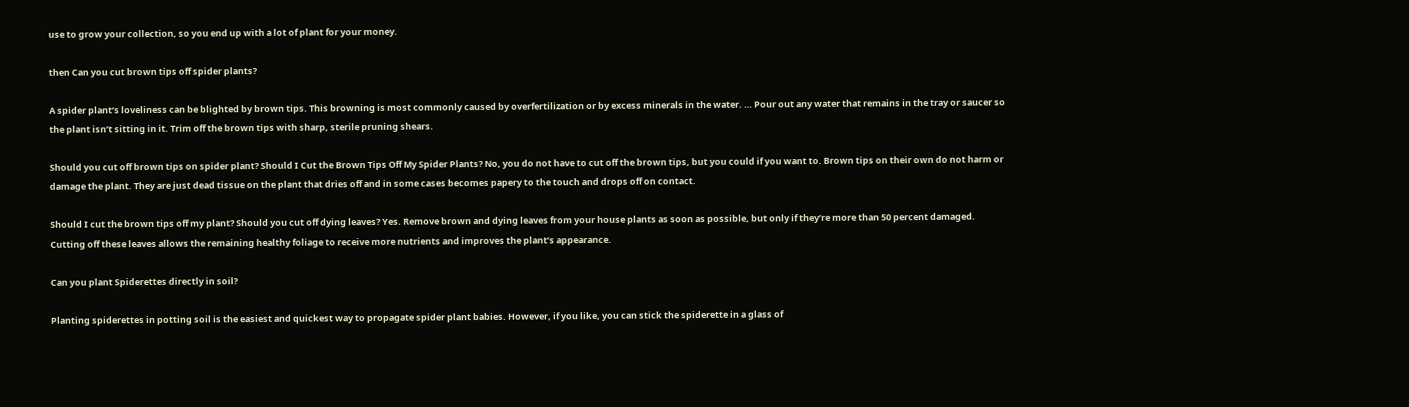use to grow your collection, so you end up with a lot of plant for your money.

then Can you cut brown tips off spider plants?

A spider plant’s loveliness can be blighted by brown tips. This browning is most commonly caused by overfertilization or by excess minerals in the water. … Pour out any water that remains in the tray or saucer so the plant isn’t sitting in it. Trim off the brown tips with sharp, sterile pruning shears.

Should you cut off brown tips on spider plant? Should I Cut the Brown Tips Off My Spider Plants? No, you do not have to cut off the brown tips, but you could if you want to. Brown tips on their own do not harm or damage the plant. They are just dead tissue on the plant that dries off and in some cases becomes papery to the touch and drops off on contact.

Should I cut the brown tips off my plant? Should you cut off dying leaves? Yes. Remove brown and dying leaves from your house plants as soon as possible, but only if they’re more than 50 percent damaged. Cutting off these leaves allows the remaining healthy foliage to receive more nutrients and improves the plant’s appearance.

Can you plant Spiderettes directly in soil?

Planting spiderettes in potting soil is the easiest and quickest way to propagate spider plant babies. However, if you like, you can stick the spiderette in a glass of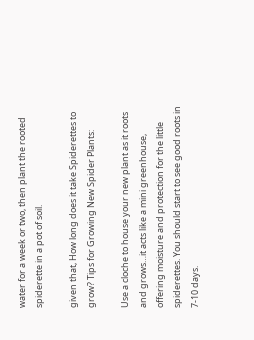water for a week or two, then plant the rooted spiderette in a pot of soil.

given that, How long does it take Spiderettes to grow? Tips for Growing New Spider Plants:

Use a cloche to house your new plant as it roots and grows…it acts like a mini greenhouse, offering moisture and protection for the little spiderettes. You should start to see good roots in 7-10 days.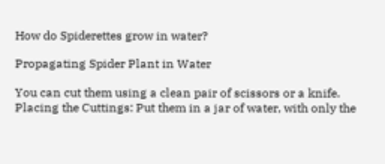How do Spiderettes grow in water?

Propagating Spider Plant in Water

You can cut them using a clean pair of scissors or a knife. Placing the Cuttings: Put them in a jar of water, with only the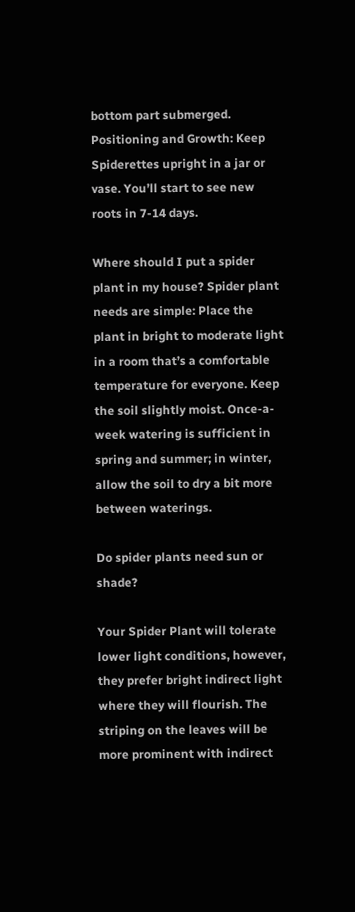bottom part submerged. Positioning and Growth: Keep Spiderettes upright in a jar or vase. You’ll start to see new roots in 7-14 days.

Where should I put a spider plant in my house? Spider plant needs are simple: Place the plant in bright to moderate light in a room that’s a comfortable temperature for everyone. Keep the soil slightly moist. Once-a-week watering is sufficient in spring and summer; in winter, allow the soil to dry a bit more between waterings.

Do spider plants need sun or shade?

Your Spider Plant will tolerate lower light conditions, however, they prefer bright indirect light where they will flourish. The striping on the leaves will be more prominent with indirect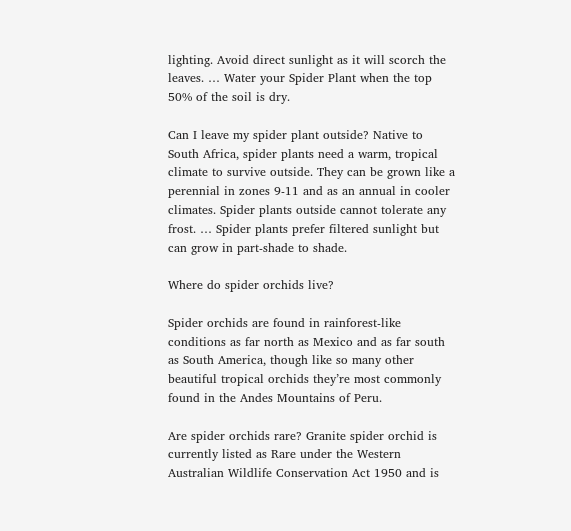lighting. Avoid direct sunlight as it will scorch the leaves. … Water your Spider Plant when the top 50% of the soil is dry.

Can I leave my spider plant outside? Native to South Africa, spider plants need a warm, tropical climate to survive outside. They can be grown like a perennial in zones 9-11 and as an annual in cooler climates. Spider plants outside cannot tolerate any frost. … Spider plants prefer filtered sunlight but can grow in part-shade to shade.

Where do spider orchids live?

Spider orchids are found in rainforest-like conditions as far north as Mexico and as far south as South America, though like so many other beautiful tropical orchids they’re most commonly found in the Andes Mountains of Peru.

Are spider orchids rare? Granite spider orchid is currently listed as Rare under the Western Australian Wildlife Conservation Act 1950 and is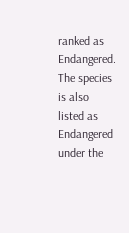ranked as Endangered. The species is also listed as Endangered under the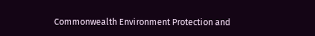Commonwealth Environment Protection and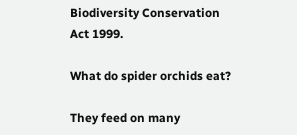Biodiversity Conservation Act 1999.

What do spider orchids eat?

They feed on many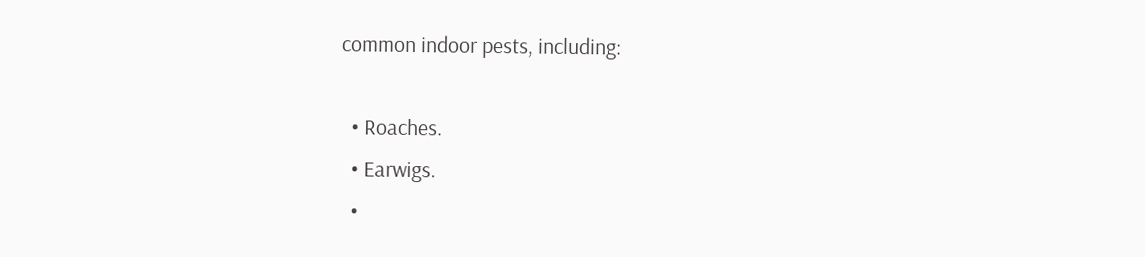common indoor pests, including:

  • Roaches.
  • Earwigs.
  •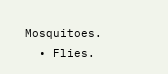Mosquitoes.
  • Flies.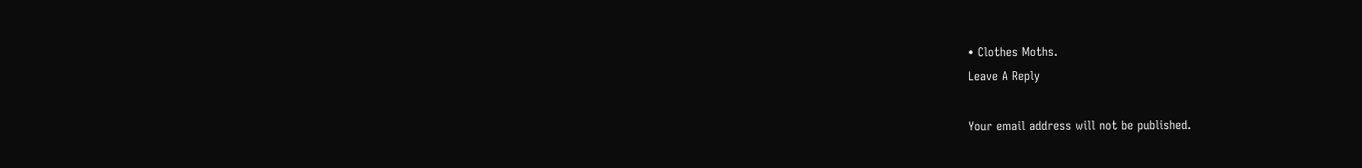• Clothes Moths.
Leave A Reply

Your email address will not be published.